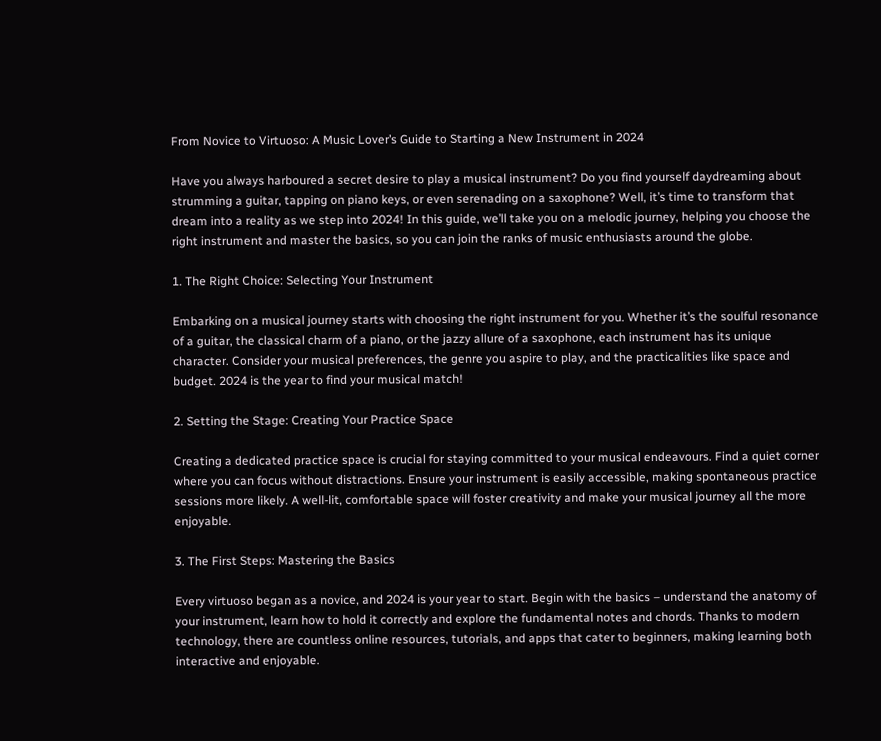From Novice to Virtuoso: A Music Lover’s Guide to Starting a New Instrument in 2024

Have you always harboured a secret desire to play a musical instrument? Do you find yourself daydreaming about strumming a guitar, tapping on piano keys, or even serenading on a saxophone? Well, it’s time to transform that dream into a reality as we step into 2024! In this guide, we’ll take you on a melodic journey, helping you choose the right instrument and master the basics, so you can join the ranks of music enthusiasts around the globe.

1. The Right Choice: Selecting Your Instrument

Embarking on a musical journey starts with choosing the right instrument for you. Whether it’s the soulful resonance of a guitar, the classical charm of a piano, or the jazzy allure of a saxophone, each instrument has its unique character. Consider your musical preferences, the genre you aspire to play, and the practicalities like space and budget. 2024 is the year to find your musical match!

2. Setting the Stage: Creating Your Practice Space

Creating a dedicated practice space is crucial for staying committed to your musical endeavours. Find a quiet corner where you can focus without distractions. Ensure your instrument is easily accessible, making spontaneous practice sessions more likely. A well-lit, comfortable space will foster creativity and make your musical journey all the more enjoyable.

3. The First Steps: Mastering the Basics

Every virtuoso began as a novice, and 2024 is your year to start. Begin with the basics – understand the anatomy of your instrument, learn how to hold it correctly and explore the fundamental notes and chords. Thanks to modern technology, there are countless online resources, tutorials, and apps that cater to beginners, making learning both interactive and enjoyable.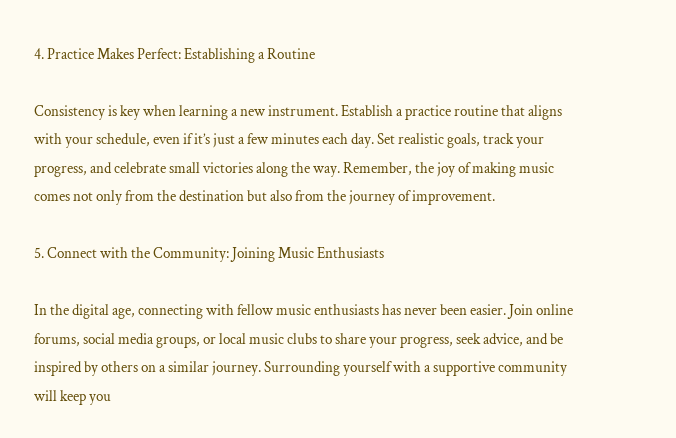4. Practice Makes Perfect: Establishing a Routine

Consistency is key when learning a new instrument. Establish a practice routine that aligns with your schedule, even if it’s just a few minutes each day. Set realistic goals, track your progress, and celebrate small victories along the way. Remember, the joy of making music comes not only from the destination but also from the journey of improvement.

5. Connect with the Community: Joining Music Enthusiasts

In the digital age, connecting with fellow music enthusiasts has never been easier. Join online forums, social media groups, or local music clubs to share your progress, seek advice, and be inspired by others on a similar journey. Surrounding yourself with a supportive community will keep you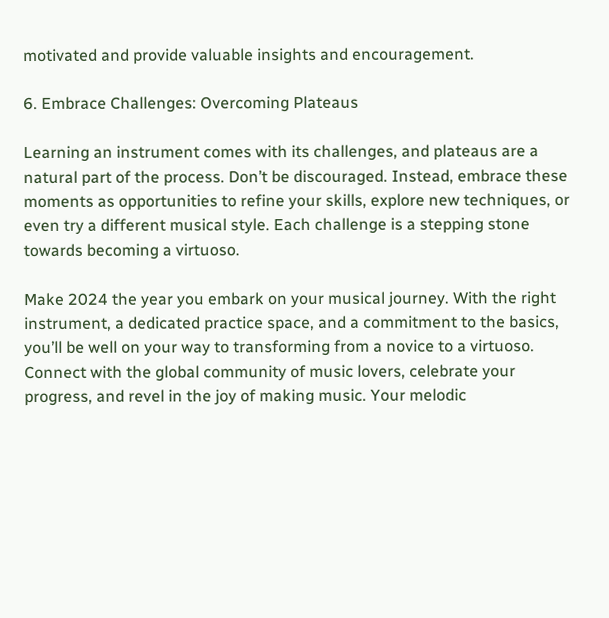motivated and provide valuable insights and encouragement.

6. Embrace Challenges: Overcoming Plateaus

Learning an instrument comes with its challenges, and plateaus are a natural part of the process. Don’t be discouraged. Instead, embrace these moments as opportunities to refine your skills, explore new techniques, or even try a different musical style. Each challenge is a stepping stone towards becoming a virtuoso.

Make 2024 the year you embark on your musical journey. With the right instrument, a dedicated practice space, and a commitment to the basics, you’ll be well on your way to transforming from a novice to a virtuoso. Connect with the global community of music lovers, celebrate your progress, and revel in the joy of making music. Your melodic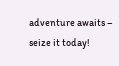adventure awaits – seize it today!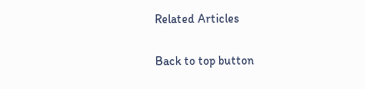Related Articles

Back to top button